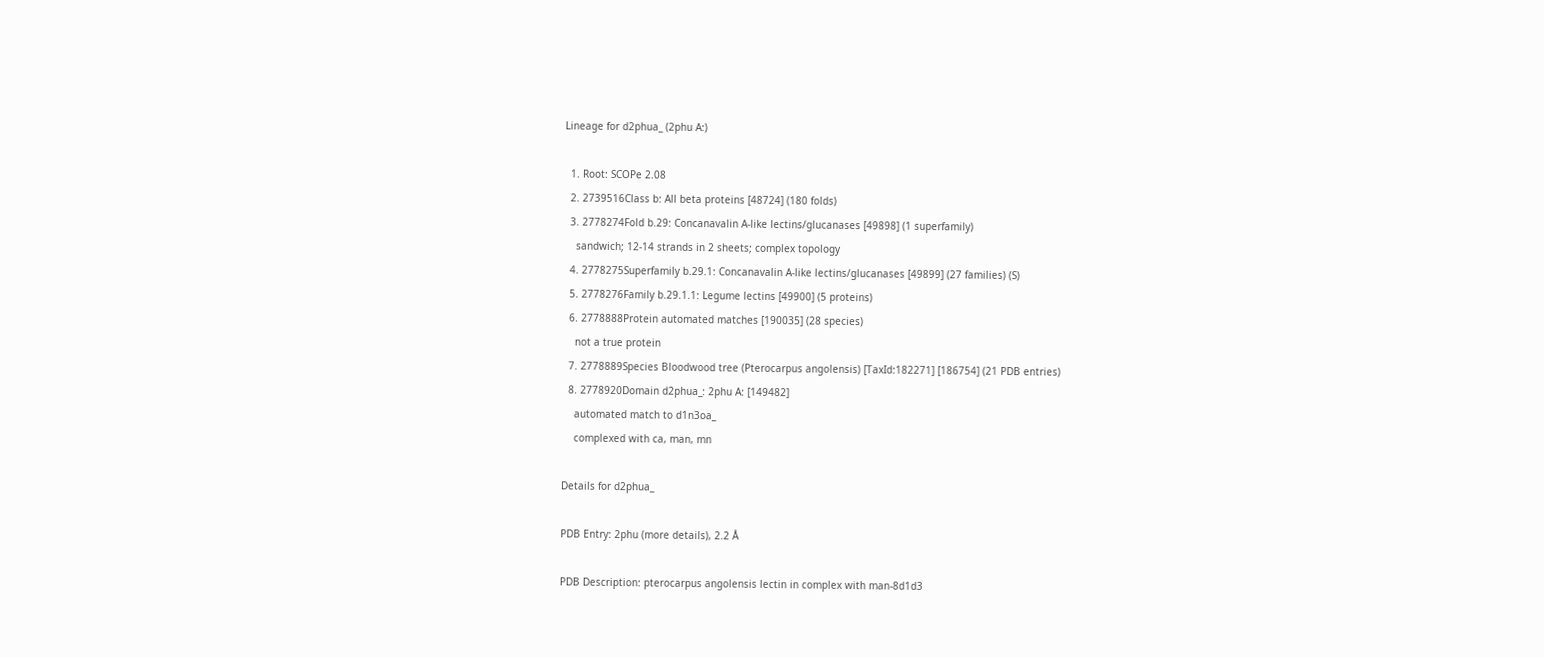Lineage for d2phua_ (2phu A:)

  1. Root: SCOPe 2.08
  2. 2739516Class b: All beta proteins [48724] (180 folds)
  3. 2778274Fold b.29: Concanavalin A-like lectins/glucanases [49898] (1 superfamily)
    sandwich; 12-14 strands in 2 sheets; complex topology
  4. 2778275Superfamily b.29.1: Concanavalin A-like lectins/glucanases [49899] (27 families) (S)
  5. 2778276Family b.29.1.1: Legume lectins [49900] (5 proteins)
  6. 2778888Protein automated matches [190035] (28 species)
    not a true protein
  7. 2778889Species Bloodwood tree (Pterocarpus angolensis) [TaxId:182271] [186754] (21 PDB entries)
  8. 2778920Domain d2phua_: 2phu A: [149482]
    automated match to d1n3oa_
    complexed with ca, man, mn

Details for d2phua_

PDB Entry: 2phu (more details), 2.2 Å

PDB Description: pterocarpus angolensis lectin in complex with man-8d1d3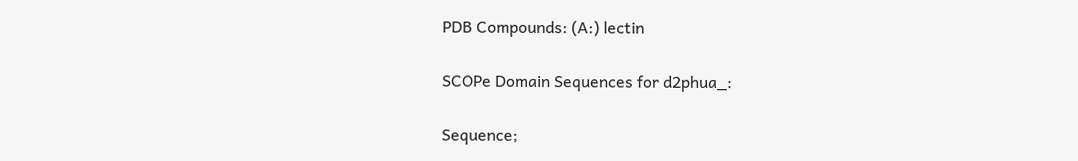PDB Compounds: (A:) lectin

SCOPe Domain Sequences for d2phua_:

Sequence;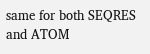same for both SEQRES and ATOM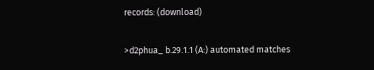records: (download)

>d2phua_ b.29.1.1 (A:) automated matches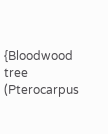{Bloodwood tree (Pterocarpus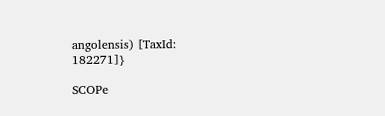angolensis) [TaxId: 182271]}

SCOPe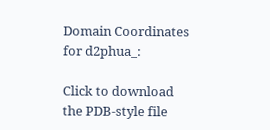Domain Coordinates for d2phua_:

Click to download the PDB-style file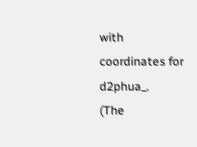with coordinates for d2phua_.
(The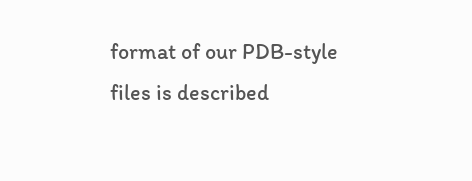format of our PDB-style files is described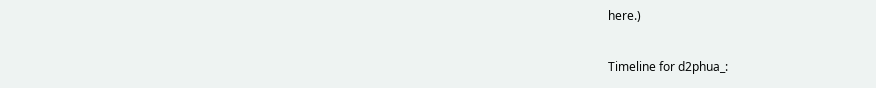here.)

Timeline for d2phua_: